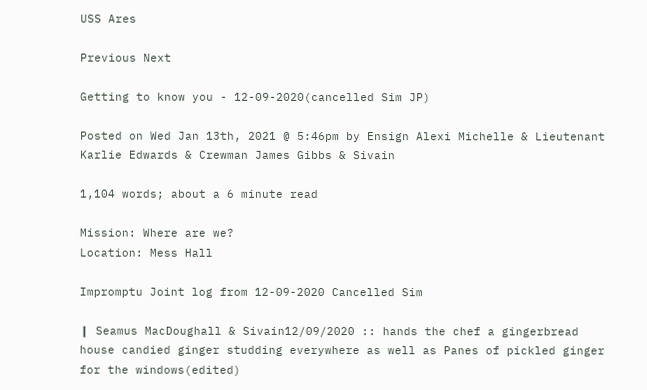USS Ares

Previous Next

Getting to know you - 12-09-2020(cancelled Sim JP)

Posted on Wed Jan 13th, 2021 @ 5:46pm by Ensign Alexi Michelle & Lieutenant Karlie Edwards & Crewman James Gibbs & Sivain

1,104 words; about a 6 minute read

Mission: Where are we?
Location: Mess Hall

Impromptu Joint log from 12-09-2020 Cancelled Sim

❙ Seamus MacDoughall & Sivain12/09/2020 :: hands the chef a gingerbread house candied ginger studding everywhere as well as Panes of pickled ginger for the windows(edited)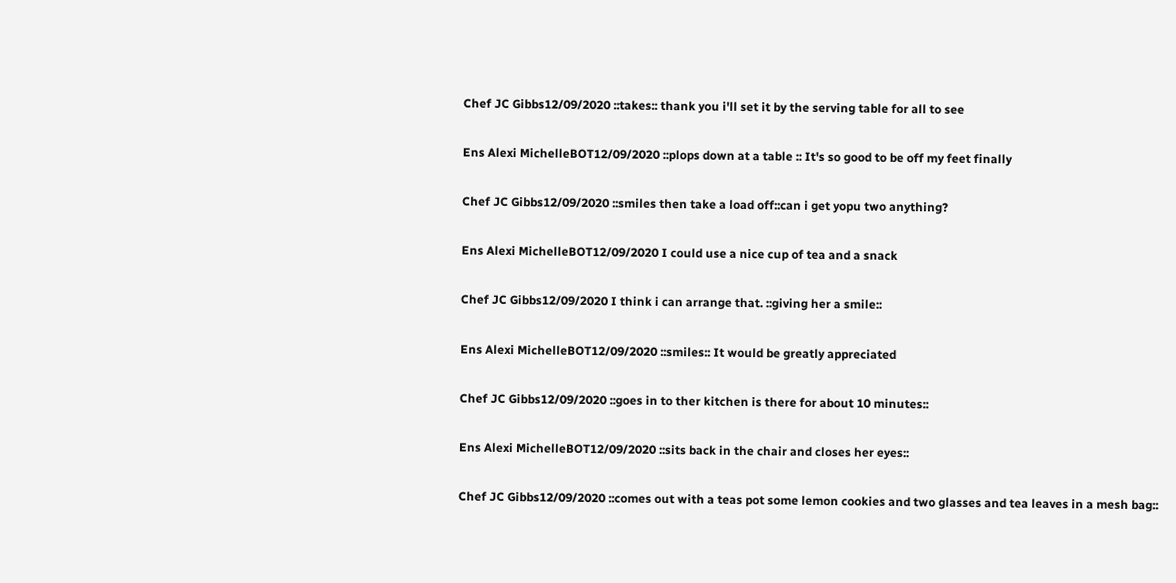Chef JC Gibbs12/09/2020 ::takes:: thank you i'll set it by the serving table for all to see

Ens Alexi MichelleBOT12/09/2020 ::plops down at a table :: It's so good to be off my feet finally

Chef JC Gibbs12/09/2020 ::smiles then take a load off::can i get yopu two anything?

Ens Alexi MichelleBOT12/09/2020 I could use a nice cup of tea and a snack

Chef JC Gibbs12/09/2020 I think i can arrange that. ::giving her a smile::

Ens Alexi MichelleBOT12/09/2020 ::smiles:: It would be greatly appreciated

Chef JC Gibbs12/09/2020 ::goes in to ther kitchen is there for about 10 minutes::

Ens Alexi MichelleBOT12/09/2020 ::sits back in the chair and closes her eyes::

Chef JC Gibbs12/09/2020 ::comes out with a teas pot some lemon cookies and two glasses and tea leaves in a mesh bag::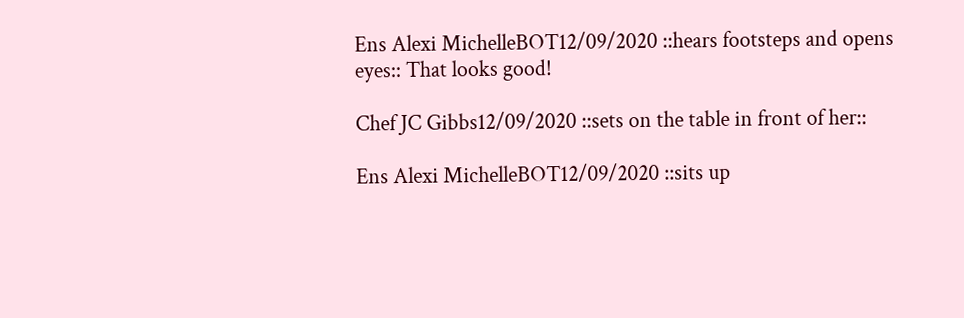Ens Alexi MichelleBOT12/09/2020 ::hears footsteps and opens eyes:: That looks good!

Chef JC Gibbs12/09/2020 ::sets on the table in front of her::

Ens Alexi MichelleBOT12/09/2020 ::sits up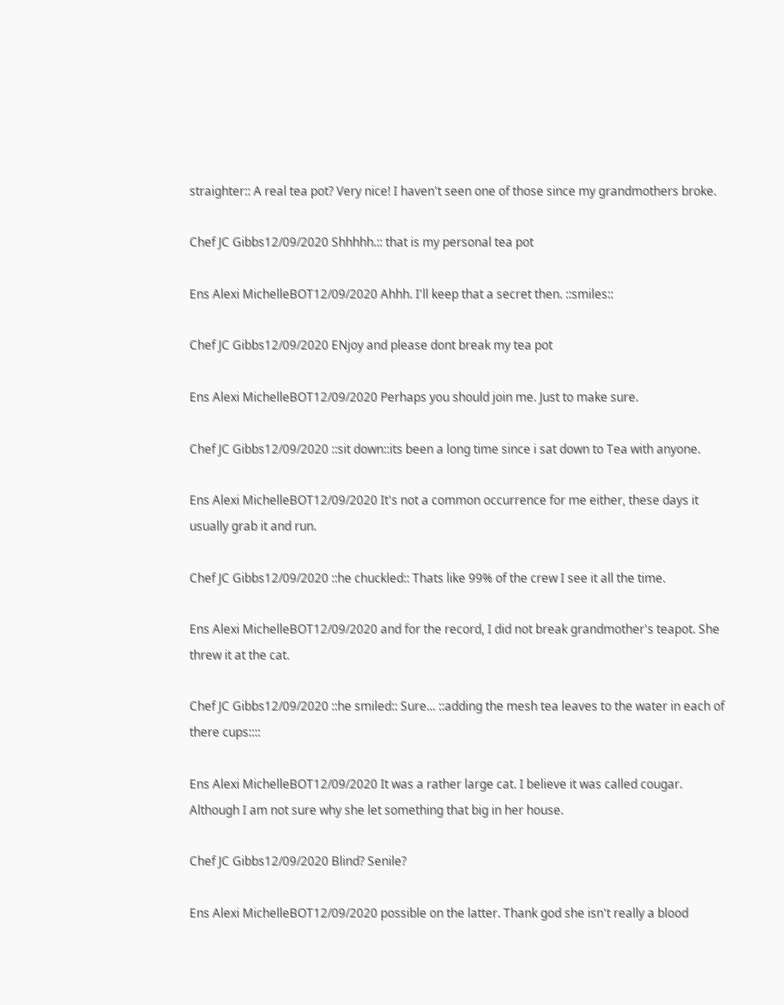straighter:: A real tea pot? Very nice! I haven't seen one of those since my grandmothers broke.

Chef JC Gibbs12/09/2020 Shhhhh.:: that is my personal tea pot

Ens Alexi MichelleBOT12/09/2020 Ahhh. I'll keep that a secret then. ::smiles::

Chef JC Gibbs12/09/2020 ENjoy and please dont break my tea pot

Ens Alexi MichelleBOT12/09/2020 Perhaps you should join me. Just to make sure.

Chef JC Gibbs12/09/2020 ::sit down::its been a long time since i sat down to Tea with anyone.

Ens Alexi MichelleBOT12/09/2020 It's not a common occurrence for me either, these days it usually grab it and run.

Chef JC Gibbs12/09/2020 ::he chuckled:: Thats like 99% of the crew I see it all the time.

Ens Alexi MichelleBOT12/09/2020 and for the record, I did not break grandmother's teapot. She threw it at the cat.

Chef JC Gibbs12/09/2020 ::he smiled:: Sure... ::adding the mesh tea leaves to the water in each of there cups::::

Ens Alexi MichelleBOT12/09/2020 It was a rather large cat. I believe it was called cougar. Although I am not sure why she let something that big in her house.

Chef JC Gibbs12/09/2020 Blind? Senile?

Ens Alexi MichelleBOT12/09/2020 possible on the latter. Thank god she isn't really a blood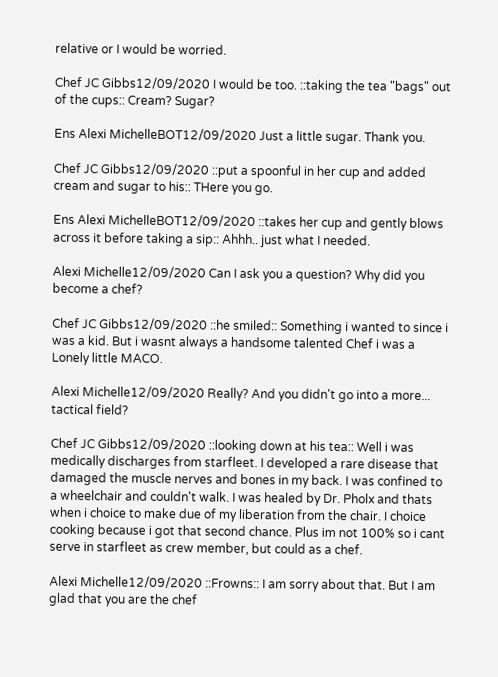relative or I would be worried.

Chef JC Gibbs12/09/2020 I would be too. ::taking the tea "bags" out of the cups:: Cream? Sugar?

Ens Alexi MichelleBOT12/09/2020 Just a little sugar. Thank you.

Chef JC Gibbs12/09/2020 ::put a spoonful in her cup and added cream and sugar to his:: THere you go.

Ens Alexi MichelleBOT12/09/2020 ::takes her cup and gently blows across it before taking a sip:: Ahhh.. just what I needed.

Alexi Michelle12/09/2020 Can I ask you a question? Why did you become a chef?

Chef JC Gibbs12/09/2020 ::he smiled:: Something i wanted to since i was a kid. But i wasnt always a handsome talented Chef i was a Lonely little MACO.

Alexi Michelle12/09/2020 Really? And you didn't go into a more... tactical field?

Chef JC Gibbs12/09/2020 ::looking down at his tea:: Well i was medically discharges from starfleet. I developed a rare disease that damaged the muscle nerves and bones in my back. I was confined to a wheelchair and couldn't walk. I was healed by Dr. Pholx and thats when i choice to make due of my liberation from the chair. I choice cooking because i got that second chance. Plus im not 100% so i cant serve in starfleet as crew member, but could as a chef.

Alexi Michelle12/09/2020 ::Frowns:: I am sorry about that. But I am glad that you are the chef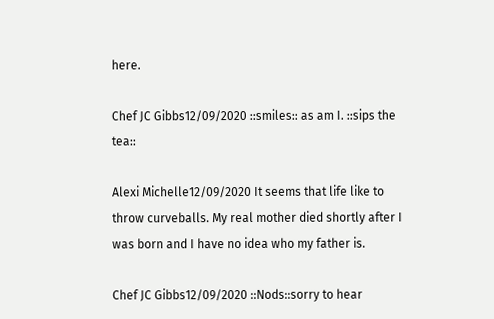here.

Chef JC Gibbs12/09/2020 ::smiles:: as am I. ::sips the tea::

Alexi Michelle12/09/2020 It seems that life like to throw curveballs. My real mother died shortly after I was born and I have no idea who my father is.

Chef JC Gibbs12/09/2020 ::Nods::sorry to hear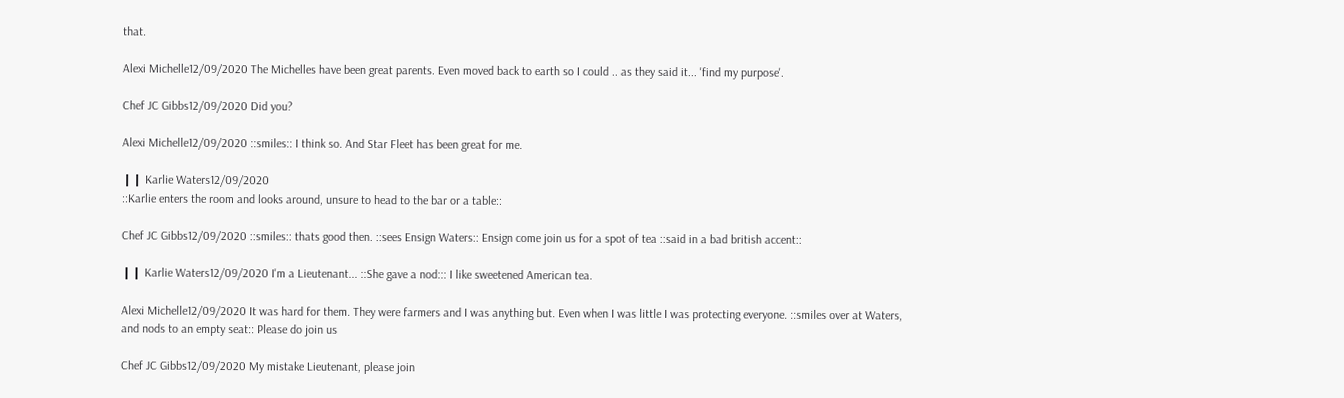that.

Alexi Michelle12/09/2020 The Michelles have been great parents. Even moved back to earth so I could .. as they said it... 'find my purpose'.

Chef JC Gibbs12/09/2020 Did you?

Alexi Michelle12/09/2020 ::smiles:: I think so. And Star Fleet has been great for me.

❙❙ Karlie Waters12/09/2020
::Karlie enters the room and looks around, unsure to head to the bar or a table::

Chef JC Gibbs12/09/2020 ::smiles:: thats good then. ::sees Ensign Waters:: Ensign come join us for a spot of tea ::said in a bad british accent::

❙❙ Karlie Waters12/09/2020 I'm a Lieutenant... ::She gave a nod::: I like sweetened American tea.

Alexi Michelle12/09/2020 It was hard for them. They were farmers and I was anything but. Even when I was little I was protecting everyone. ::smiles over at Waters, and nods to an empty seat:: Please do join us

Chef JC Gibbs12/09/2020 My mistake Lieutenant, please join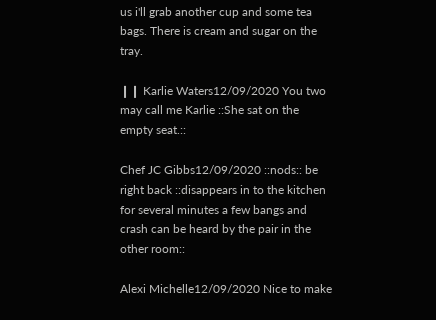us i'll grab another cup and some tea bags. There is cream and sugar on the tray.

❙❙ Karlie Waters12/09/2020 You two may call me Karlie ::She sat on the empty seat.::

Chef JC Gibbs12/09/2020 ::nods:: be right back ::disappears in to the kitchen for several minutes a few bangs and crash can be heard by the pair in the other room::

Alexi Michelle12/09/2020 Nice to make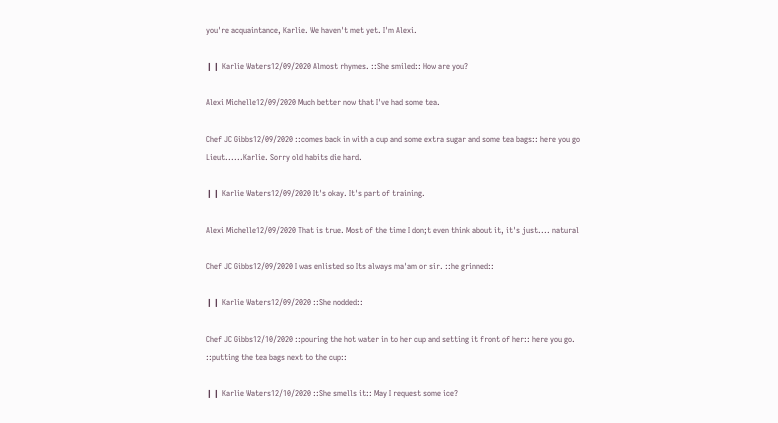you're acquaintance, Karlie. We haven't met yet. I'm Alexi.

❙❙ Karlie Waters12/09/2020 Almost rhymes. ::She smiled:: How are you?

Alexi Michelle12/09/2020 Much better now that I've had some tea.

Chef JC Gibbs12/09/2020 ::comes back in with a cup and some extra sugar and some tea bags:: here you go Lieut......Karlie. Sorry old habits die hard.

❙❙ Karlie Waters12/09/2020 It's okay. It's part of training.

Alexi Michelle12/09/2020 That is true. Most of the time I don;t even think about it, it's just.... natural

Chef JC Gibbs12/09/2020 I was enlisted so Its always ma'am or sir. ::he grinned::

❙❙ Karlie Waters12/09/2020 ::She nodded::

Chef JC Gibbs12/10/2020 ::pouring the hot water in to her cup and setting it front of her:: here you go. ::putting the tea bags next to the cup::

❙❙ Karlie Waters12/10/2020 ::She smells it:: May I request some ice?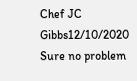Chef JC Gibbs12/10/2020 Sure no problem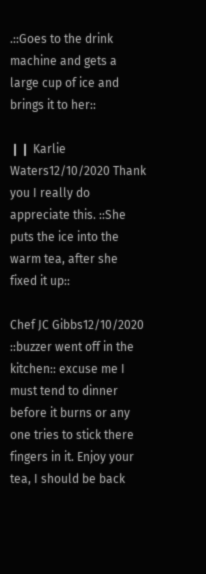.::Goes to the drink machine and gets a large cup of ice and brings it to her::

❙❙ Karlie Waters12/10/2020 Thank you I really do appreciate this. ::She puts the ice into the warm tea, after she fixed it up::

Chef JC Gibbs12/10/2020 ::buzzer went off in the kitchen:: excuse me I must tend to dinner before it burns or any one tries to stick there fingers in it. Enjoy your tea, I should be back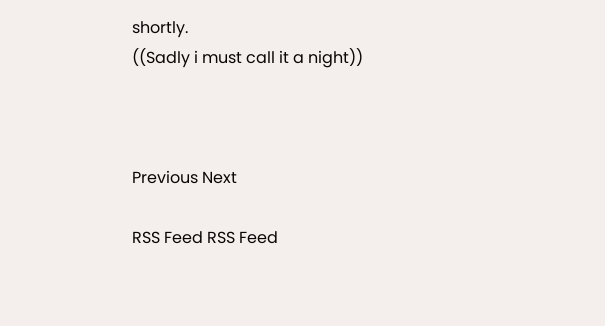shortly.
((Sadly i must call it a night))



Previous Next

RSS Feed RSS Feed